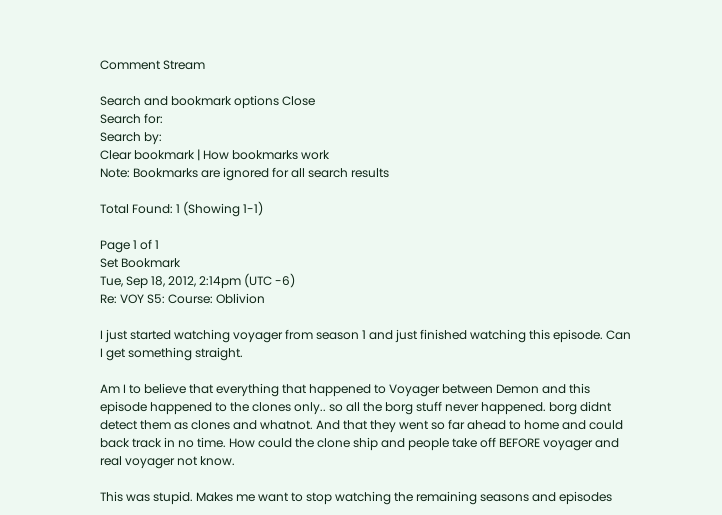Comment Stream

Search and bookmark options Close
Search for:
Search by:
Clear bookmark | How bookmarks work
Note: Bookmarks are ignored for all search results

Total Found: 1 (Showing 1-1)

Page 1 of 1
Set Bookmark
Tue, Sep 18, 2012, 2:14pm (UTC -6)
Re: VOY S5: Course: Oblivion

I just started watching voyager from season 1 and just finished watching this episode. Can I get something straight.

Am I to believe that everything that happened to Voyager between Demon and this episode happened to the clones only.. so all the borg stuff never happened. borg didnt detect them as clones and whatnot. And that they went so far ahead to home and could back track in no time. How could the clone ship and people take off BEFORE voyager and real voyager not know.

This was stupid. Makes me want to stop watching the remaining seasons and episodes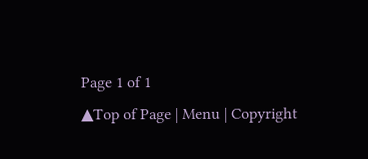Page 1 of 1
▲Top of Page | Menu | Copyright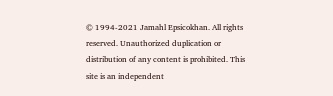© 1994-2021 Jamahl Epsicokhan. All rights reserved. Unauthorized duplication or distribution of any content is prohibited. This site is an independent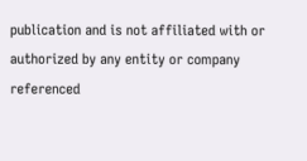publication and is not affiliated with or authorized by any entity or company referenced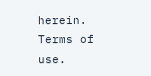herein. Terms of use.